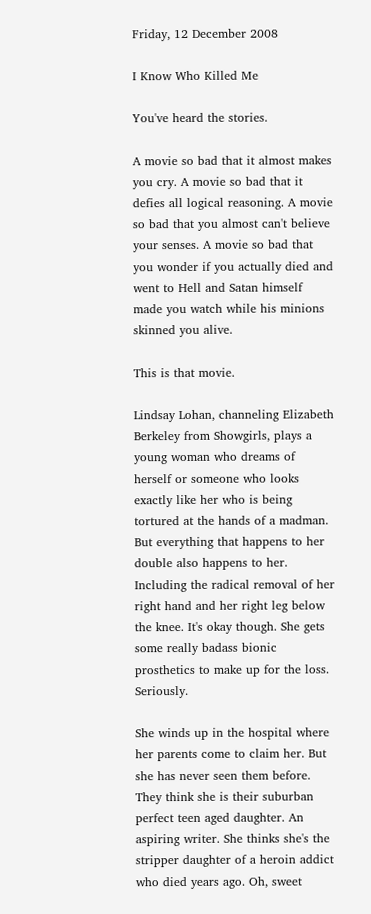Friday, 12 December 2008

I Know Who Killed Me

You've heard the stories.

A movie so bad that it almost makes you cry. A movie so bad that it defies all logical reasoning. A movie so bad that you almost can't believe your senses. A movie so bad that you wonder if you actually died and went to Hell and Satan himself made you watch while his minions skinned you alive.

This is that movie.

Lindsay Lohan, channeling Elizabeth Berkeley from Showgirls, plays a young woman who dreams of herself or someone who looks exactly like her who is being tortured at the hands of a madman. But everything that happens to her double also happens to her. Including the radical removal of her right hand and her right leg below the knee. It's okay though. She gets some really badass bionic prosthetics to make up for the loss. Seriously.

She winds up in the hospital where her parents come to claim her. But she has never seen them before. They think she is their suburban perfect teen aged daughter. An aspiring writer. She thinks she's the stripper daughter of a heroin addict who died years ago. Oh, sweet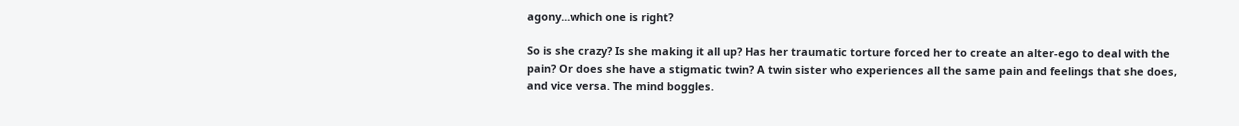agony...which one is right?

So is she crazy? Is she making it all up? Has her traumatic torture forced her to create an alter-ego to deal with the pain? Or does she have a stigmatic twin? A twin sister who experiences all the same pain and feelings that she does, and vice versa. The mind boggles.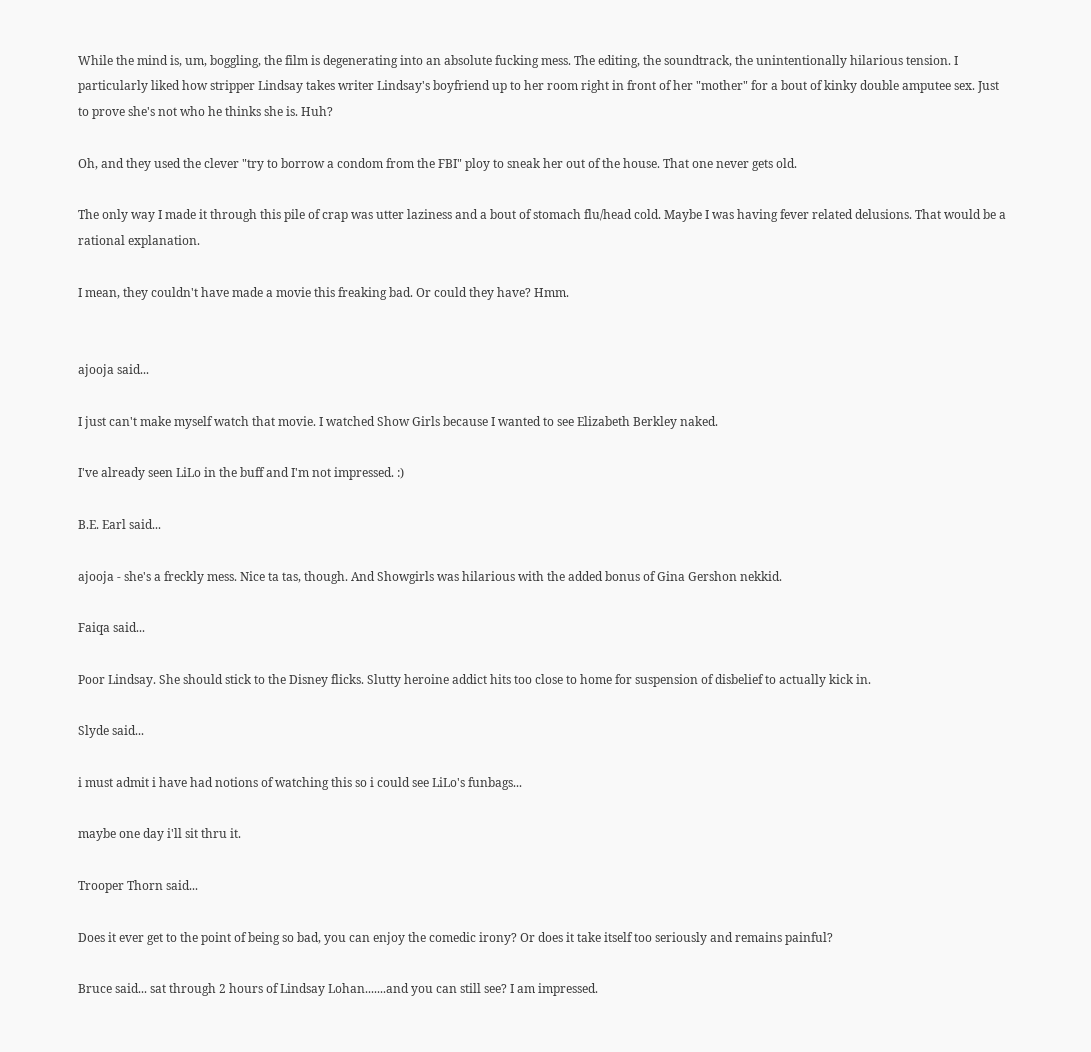While the mind is, um, boggling, the film is degenerating into an absolute fucking mess. The editing, the soundtrack, the unintentionally hilarious tension. I particularly liked how stripper Lindsay takes writer Lindsay's boyfriend up to her room right in front of her "mother" for a bout of kinky double amputee sex. Just to prove she's not who he thinks she is. Huh?

Oh, and they used the clever "try to borrow a condom from the FBI" ploy to sneak her out of the house. That one never gets old.

The only way I made it through this pile of crap was utter laziness and a bout of stomach flu/head cold. Maybe I was having fever related delusions. That would be a rational explanation.

I mean, they couldn't have made a movie this freaking bad. Or could they have? Hmm.


ajooja said...

I just can't make myself watch that movie. I watched Show Girls because I wanted to see Elizabeth Berkley naked.

I've already seen LiLo in the buff and I'm not impressed. :)

B.E. Earl said...

ajooja - she's a freckly mess. Nice ta tas, though. And Showgirls was hilarious with the added bonus of Gina Gershon nekkid.

Faiqa said...

Poor Lindsay. She should stick to the Disney flicks. Slutty heroine addict hits too close to home for suspension of disbelief to actually kick in.

Slyde said...

i must admit i have had notions of watching this so i could see LiLo's funbags...

maybe one day i'll sit thru it.

Trooper Thorn said...

Does it ever get to the point of being so bad, you can enjoy the comedic irony? Or does it take itself too seriously and remains painful?

Bruce said... sat through 2 hours of Lindsay Lohan.......and you can still see? I am impressed.